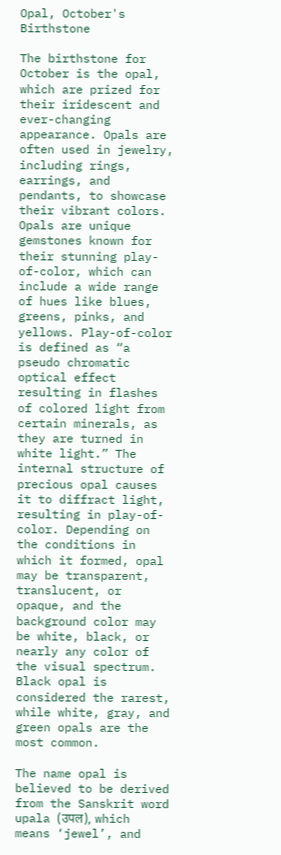Opal, October's Birthstone

The birthstone for October is the opal, which are prized for their iridescent and ever-changing appearance. Opals are often used in jewelry, including rings, earrings, and pendants, to showcase their vibrant colors. Opals are unique gemstones known for their stunning play-of-color, which can include a wide range of hues like blues, greens, pinks, and yellows. Play-of-color is defined as “a pseudo chromatic optical effect resulting in flashes of colored light from certain minerals, as they are turned in white light.” The internal structure of precious opal causes it to diffract light, resulting in play-of-color. Depending on the conditions in which it formed, opal may be transparent, translucent, or opaque, and the background color may be white, black, or nearly any color of the visual spectrum. Black opal is considered the rarest, while white, gray, and green opals are the most common.

The name opal is believed to be derived from the Sanskrit word upala (उपल), which means ‘jewel’, and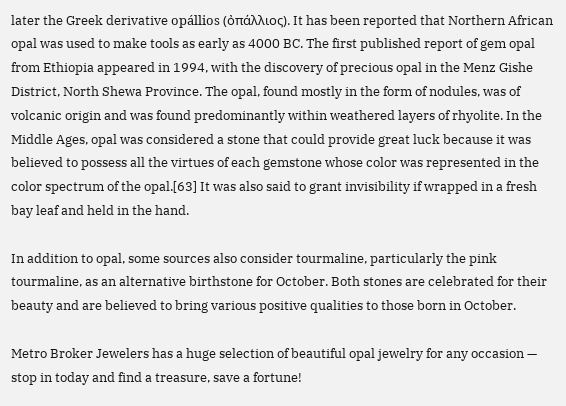later the Greek derivative opállios (ὀπάλλιος). It has been reported that Northern African opal was used to make tools as early as 4000 BC. The first published report of gem opal from Ethiopia appeared in 1994, with the discovery of precious opal in the Menz Gishe District, North Shewa Province. The opal, found mostly in the form of nodules, was of volcanic origin and was found predominantly within weathered layers of rhyolite. In the Middle Ages, opal was considered a stone that could provide great luck because it was believed to possess all the virtues of each gemstone whose color was represented in the color spectrum of the opal.[63] It was also said to grant invisibility if wrapped in a fresh bay leaf and held in the hand.

In addition to opal, some sources also consider tourmaline, particularly the pink tourmaline, as an alternative birthstone for October. Both stones are celebrated for their beauty and are believed to bring various positive qualities to those born in October.

Metro Broker Jewelers has a huge selection of beautiful opal jewelry for any occasion — stop in today and find a treasure, save a fortune!